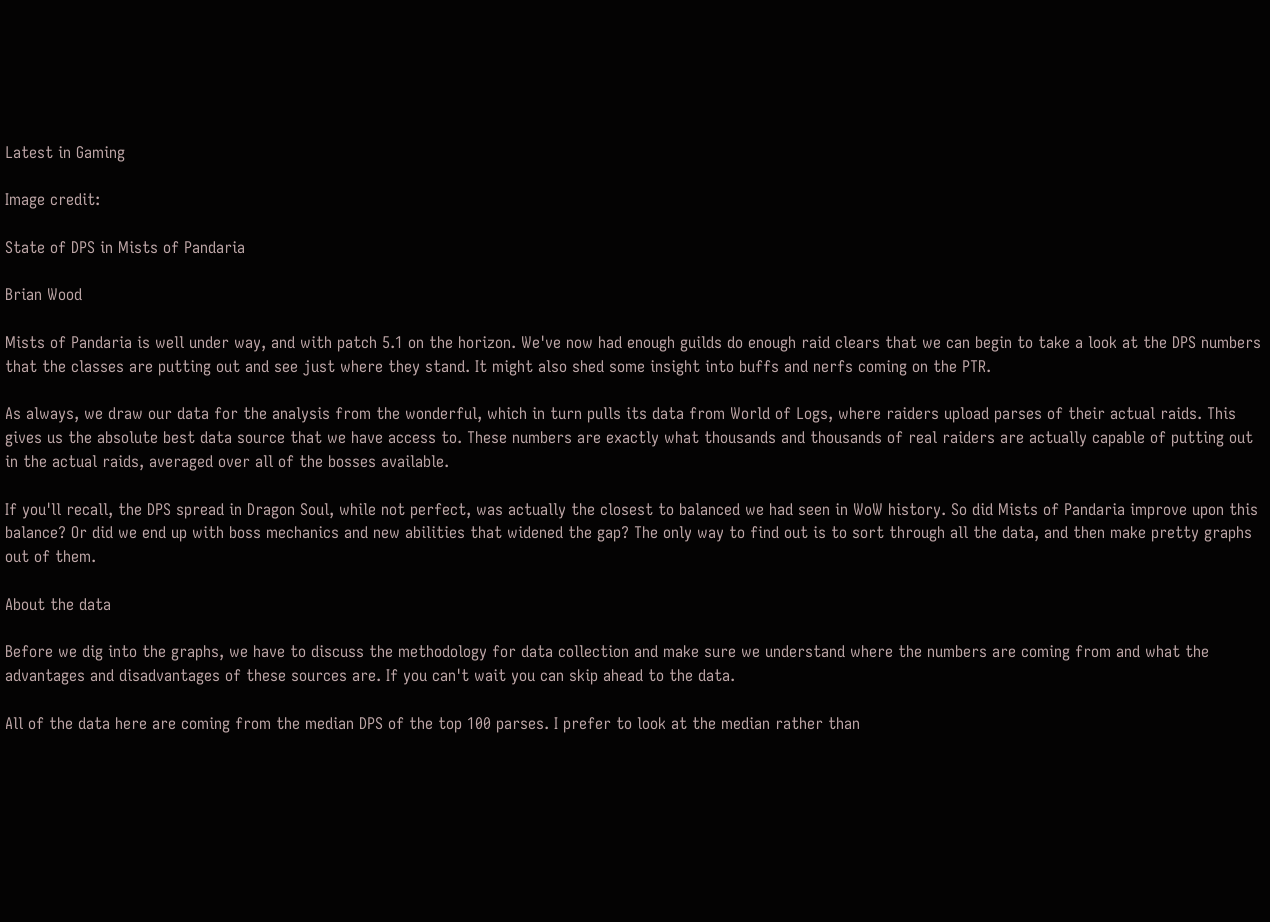Latest in Gaming

Image credit:

State of DPS in Mists of Pandaria

Brian Wood

Mists of Pandaria is well under way, and with patch 5.1 on the horizon. We've now had enough guilds do enough raid clears that we can begin to take a look at the DPS numbers that the classes are putting out and see just where they stand. It might also shed some insight into buffs and nerfs coming on the PTR.

As always, we draw our data for the analysis from the wonderful, which in turn pulls its data from World of Logs, where raiders upload parses of their actual raids. This gives us the absolute best data source that we have access to. These numbers are exactly what thousands and thousands of real raiders are actually capable of putting out in the actual raids, averaged over all of the bosses available.

If you'll recall, the DPS spread in Dragon Soul, while not perfect, was actually the closest to balanced we had seen in WoW history. So did Mists of Pandaria improve upon this balance? Or did we end up with boss mechanics and new abilities that widened the gap? The only way to find out is to sort through all the data, and then make pretty graphs out of them.

About the data

Before we dig into the graphs, we have to discuss the methodology for data collection and make sure we understand where the numbers are coming from and what the advantages and disadvantages of these sources are. If you can't wait you can skip ahead to the data.

All of the data here are coming from the median DPS of the top 100 parses. I prefer to look at the median rather than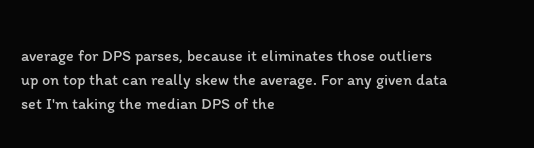average for DPS parses, because it eliminates those outliers up on top that can really skew the average. For any given data set I'm taking the median DPS of the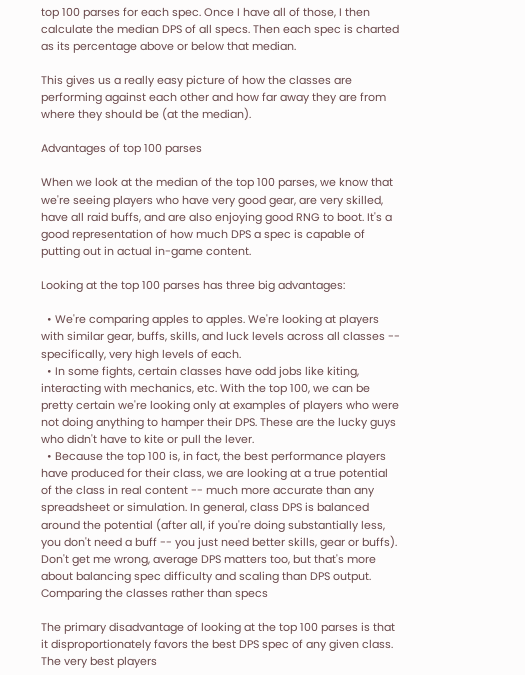top 100 parses for each spec. Once I have all of those, I then calculate the median DPS of all specs. Then each spec is charted as its percentage above or below that median.

This gives us a really easy picture of how the classes are performing against each other and how far away they are from where they should be (at the median).

Advantages of top 100 parses

When we look at the median of the top 100 parses, we know that we're seeing players who have very good gear, are very skilled, have all raid buffs, and are also enjoying good RNG to boot. It's a good representation of how much DPS a spec is capable of putting out in actual in-game content.

Looking at the top 100 parses has three big advantages:

  • We're comparing apples to apples. We're looking at players with similar gear, buffs, skills, and luck levels across all classes -- specifically, very high levels of each.
  • In some fights, certain classes have odd jobs like kiting, interacting with mechanics, etc. With the top 100, we can be pretty certain we're looking only at examples of players who were not doing anything to hamper their DPS. These are the lucky guys who didn't have to kite or pull the lever.
  • Because the top 100 is, in fact, the best performance players have produced for their class, we are looking at a true potential of the class in real content -- much more accurate than any spreadsheet or simulation. In general, class DPS is balanced around the potential (after all, if you're doing substantially less, you don't need a buff -- you just need better skills, gear or buffs). Don't get me wrong, average DPS matters too, but that's more about balancing spec difficulty and scaling than DPS output.
Comparing the classes rather than specs

The primary disadvantage of looking at the top 100 parses is that it disproportionately favors the best DPS spec of any given class. The very best players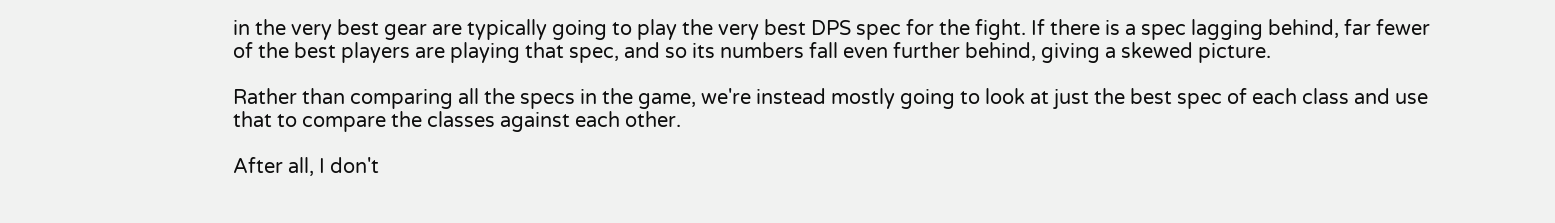in the very best gear are typically going to play the very best DPS spec for the fight. If there is a spec lagging behind, far fewer of the best players are playing that spec, and so its numbers fall even further behind, giving a skewed picture.

Rather than comparing all the specs in the game, we're instead mostly going to look at just the best spec of each class and use that to compare the classes against each other.

After all, I don't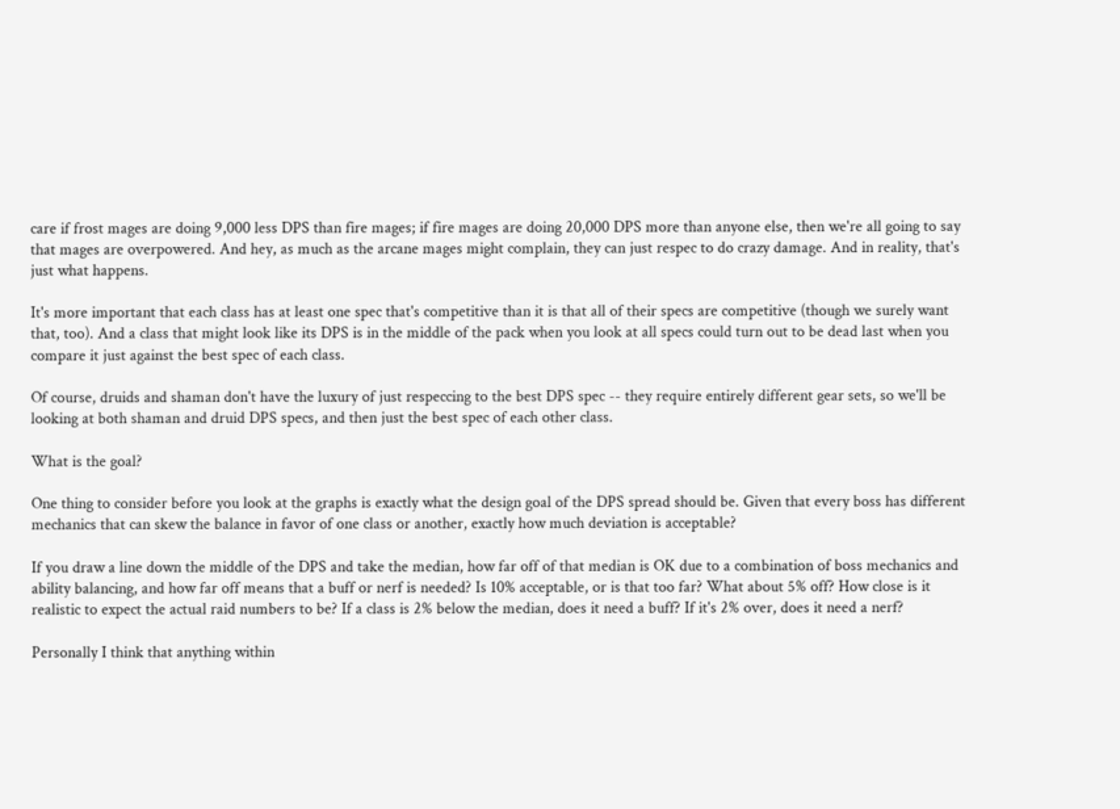care if frost mages are doing 9,000 less DPS than fire mages; if fire mages are doing 20,000 DPS more than anyone else, then we're all going to say that mages are overpowered. And hey, as much as the arcane mages might complain, they can just respec to do crazy damage. And in reality, that's just what happens.

It's more important that each class has at least one spec that's competitive than it is that all of their specs are competitive (though we surely want that, too). And a class that might look like its DPS is in the middle of the pack when you look at all specs could turn out to be dead last when you compare it just against the best spec of each class.

Of course, druids and shaman don't have the luxury of just respeccing to the best DPS spec -- they require entirely different gear sets, so we'll be looking at both shaman and druid DPS specs, and then just the best spec of each other class.

What is the goal?

One thing to consider before you look at the graphs is exactly what the design goal of the DPS spread should be. Given that every boss has different mechanics that can skew the balance in favor of one class or another, exactly how much deviation is acceptable?

If you draw a line down the middle of the DPS and take the median, how far off of that median is OK due to a combination of boss mechanics and ability balancing, and how far off means that a buff or nerf is needed? Is 10% acceptable, or is that too far? What about 5% off? How close is it realistic to expect the actual raid numbers to be? If a class is 2% below the median, does it need a buff? If it's 2% over, does it need a nerf?

Personally I think that anything within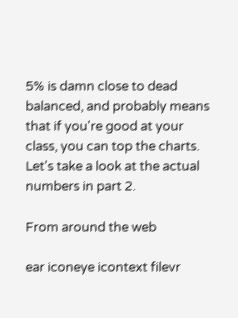5% is damn close to dead balanced, and probably means that if you're good at your class, you can top the charts. Let's take a look at the actual numbers in part 2.

From around the web

ear iconeye icontext filevr